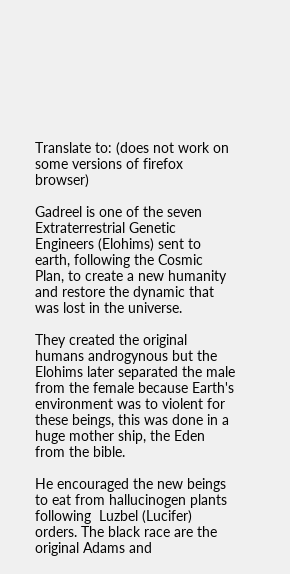Translate to: (does not work on some versions of firefox browser)

Gadreel is one of the seven Extraterrestrial Genetic Engineers (Elohims) sent to earth, following the Cosmic Plan, to create a new humanity and restore the dynamic that was lost in the universe.

They created the original humans androgynous but the Elohims later separated the male from the female because Earth's environment was to violent for these beings, this was done in a huge mother ship, the Eden from the bible.

He encouraged the new beings to eat from hallucinogen plants following  Luzbel (Lucifer) orders. The black race are the original Adams and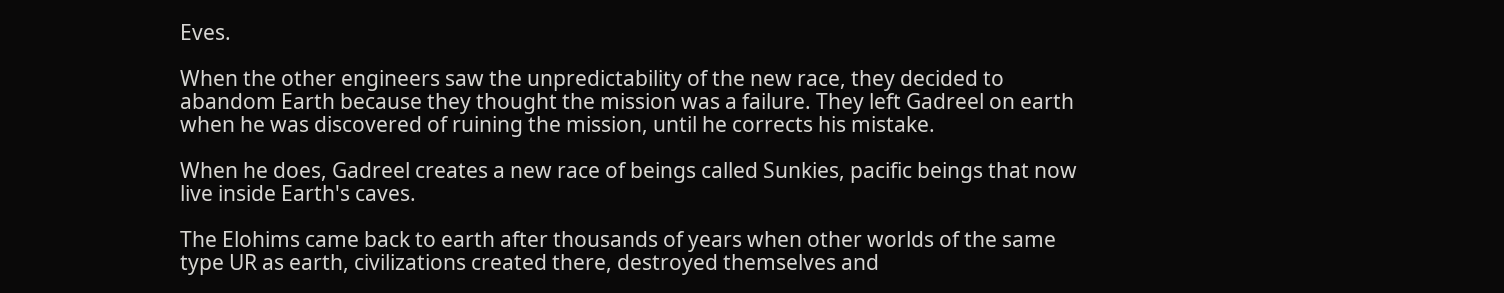Eves.

When the other engineers saw the unpredictability of the new race, they decided to abandom Earth because they thought the mission was a failure. They left Gadreel on earth when he was discovered of ruining the mission, until he corrects his mistake.

When he does, Gadreel creates a new race of beings called Sunkies, pacific beings that now live inside Earth's caves.

The Elohims came back to earth after thousands of years when other worlds of the same type UR as earth, civilizations created there, destroyed themselves and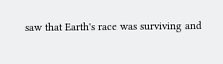saw that Earth's race was surviving and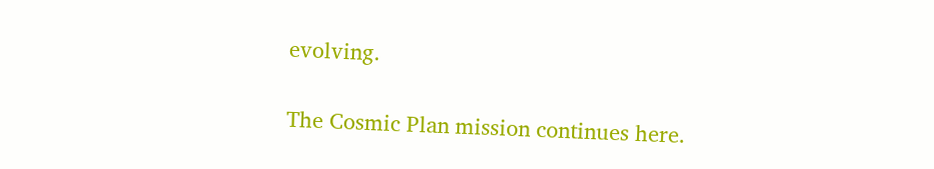evolving.

The Cosmic Plan mission continues here.